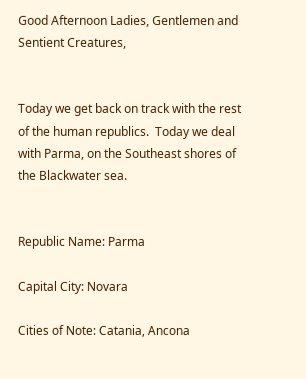Good Afternoon Ladies, Gentlemen and Sentient Creatures,


Today we get back on track with the rest of the human republics.  Today we deal with Parma, on the Southeast shores of the Blackwater sea.


Republic Name: Parma

Capital City: Novara

Cities of Note: Catania, Ancona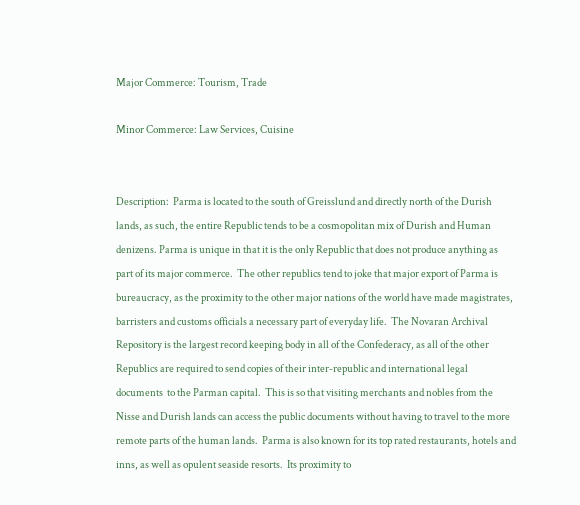Major Commerce: Tourism, Trade

Minor Commerce: Law Services, Cuisine


Description:  Parma is located to the south of Greisslund and directly north of the Durish lands, as such, the entire Republic tends to be a cosmopolitan mix of Durish and Human denizens. Parma is unique in that it is the only Republic that does not produce anything as part of its major commerce.  The other republics tend to joke that major export of Parma is bureaucracy, as the proximity to the other major nations of the world have made magistrates, barristers and customs officials a necessary part of everyday life.  The Novaran Archival Repository is the largest record keeping body in all of the Confederacy, as all of the other Republics are required to send copies of their inter-republic and international legal documents  to the Parman capital.  This is so that visiting merchants and nobles from the Nisse and Durish lands can access the public documents without having to travel to the more remote parts of the human lands.  Parma is also known for its top rated restaurants, hotels and inns, as well as opulent seaside resorts.  Its proximity to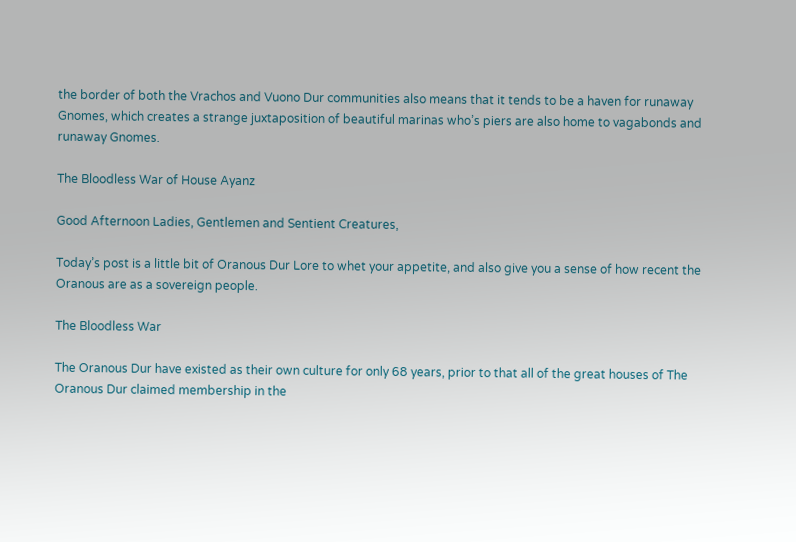the border of both the Vrachos and Vuono Dur communities also means that it tends to be a haven for runaway Gnomes, which creates a strange juxtaposition of beautiful marinas who’s piers are also home to vagabonds and runaway Gnomes.

The Bloodless War of House Ayanz

Good Afternoon Ladies, Gentlemen and Sentient Creatures,

Today’s post is a little bit of Oranous Dur Lore to whet your appetite, and also give you a sense of how recent the Oranous are as a sovereign people.

The Bloodless War

The Oranous Dur have existed as their own culture for only 68 years, prior to that all of the great houses of The Oranous Dur claimed membership in the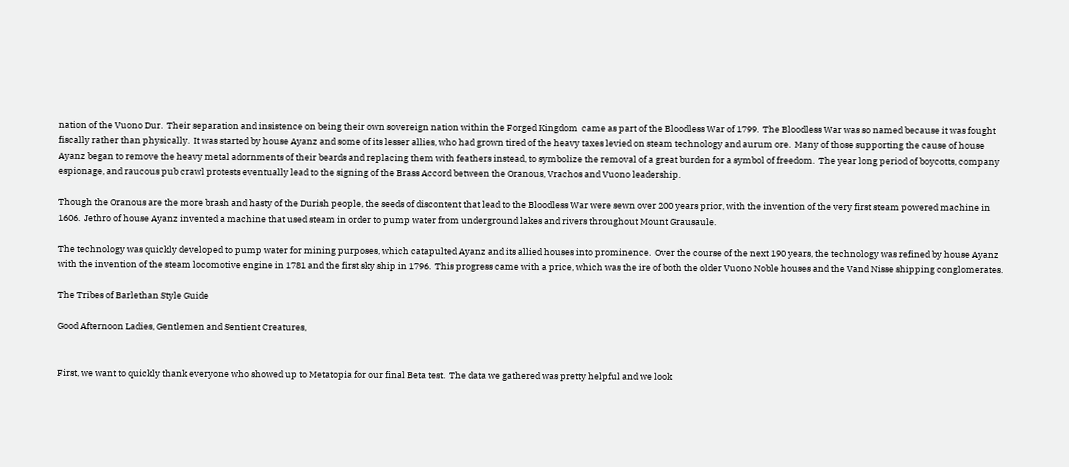nation of the Vuono Dur.  Their separation and insistence on being their own sovereign nation within the Forged Kingdom  came as part of the Bloodless War of 1799.  The Bloodless War was so named because it was fought fiscally rather than physically.  It was started by house Ayanz and some of its lesser allies, who had grown tired of the heavy taxes levied on steam technology and aurum ore.  Many of those supporting the cause of house Ayanz began to remove the heavy metal adornments of their beards and replacing them with feathers instead, to symbolize the removal of a great burden for a symbol of freedom.  The year long period of boycotts, company espionage, and raucous pub crawl protests eventually lead to the signing of the Brass Accord between the Oranous, Vrachos and Vuono leadership.

Though the Oranous are the more brash and hasty of the Durish people, the seeds of discontent that lead to the Bloodless War were sewn over 200 years prior, with the invention of the very first steam powered machine in 1606.  Jethro of house Ayanz invented a machine that used steam in order to pump water from underground lakes and rivers throughout Mount Grausaule.

The technology was quickly developed to pump water for mining purposes, which catapulted Ayanz and its allied houses into prominence.  Over the course of the next 190 years, the technology was refined by house Ayanz with the invention of the steam locomotive engine in 1781 and the first sky ship in 1796.  This progress came with a price, which was the ire of both the older Vuono Noble houses and the Vand Nisse shipping conglomerates.

The Tribes of Barlethan Style Guide

Good Afternoon Ladies, Gentlemen and Sentient Creatures,


First, we want to quickly thank everyone who showed up to Metatopia for our final Beta test.  The data we gathered was pretty helpful and we look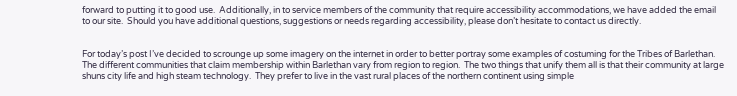forward to putting it to good use.  Additionally, in to service members of the community that require accessibility accommodations, we have added the email to our site.  Should you have additional questions, suggestions or needs regarding accessibility, please don’t hesitate to contact us directly.


For today’s post I’ve decided to scrounge up some imagery on the internet in order to better portray some examples of costuming for the Tribes of Barlethan.  The different communities that claim membership within Barlethan vary from region to region.  The two things that unify them all is that their community at large shuns city life and high steam technology.  They prefer to live in the vast rural places of the northern continent using simple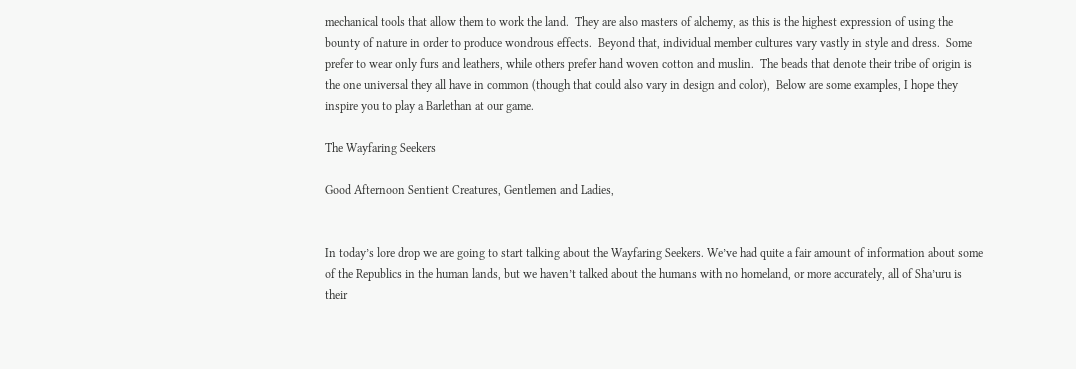mechanical tools that allow them to work the land.  They are also masters of alchemy, as this is the highest expression of using the bounty of nature in order to produce wondrous effects.  Beyond that, individual member cultures vary vastly in style and dress.  Some prefer to wear only furs and leathers, while others prefer hand woven cotton and muslin.  The beads that denote their tribe of origin is the one universal they all have in common (though that could also vary in design and color),  Below are some examples, I hope they inspire you to play a Barlethan at our game.

The Wayfaring Seekers

Good Afternoon Sentient Creatures, Gentlemen and Ladies,


In today’s lore drop we are going to start talking about the Wayfaring Seekers. We’ve had quite a fair amount of information about some of the Republics in the human lands, but we haven’t talked about the humans with no homeland, or more accurately, all of Sha’uru is their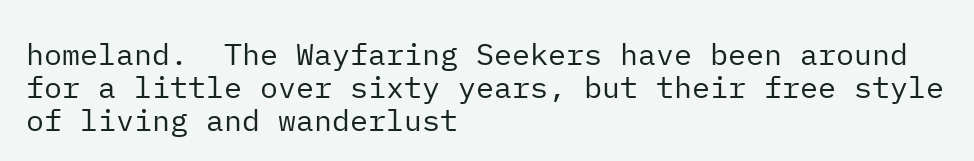homeland.  The Wayfaring Seekers have been around for a little over sixty years, but their free style of living and wanderlust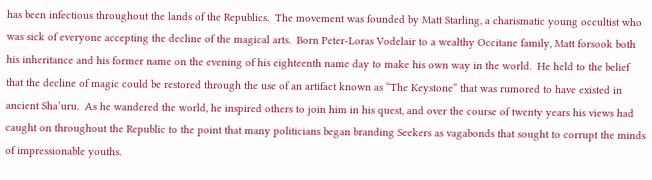has been infectious throughout the lands of the Republics.  The movement was founded by Matt Starling, a charismatic young occultist who was sick of everyone accepting the decline of the magical arts.  Born Peter-Loras Vodelair to a wealthy Occitane family, Matt forsook both his inheritance and his former name on the evening of his eighteenth name day to make his own way in the world.  He held to the belief that the decline of magic could be restored through the use of an artifact known as “The Keystone” that was rumored to have existed in ancient Sha’uru.  As he wandered the world, he inspired others to join him in his quest, and over the course of twenty years his views had caught on throughout the Republic to the point that many politicians began branding Seekers as vagabonds that sought to corrupt the minds of impressionable youths.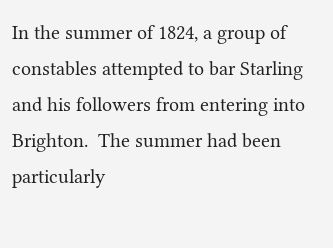In the summer of 1824, a group of constables attempted to bar Starling and his followers from entering into Brighton.  The summer had been particularly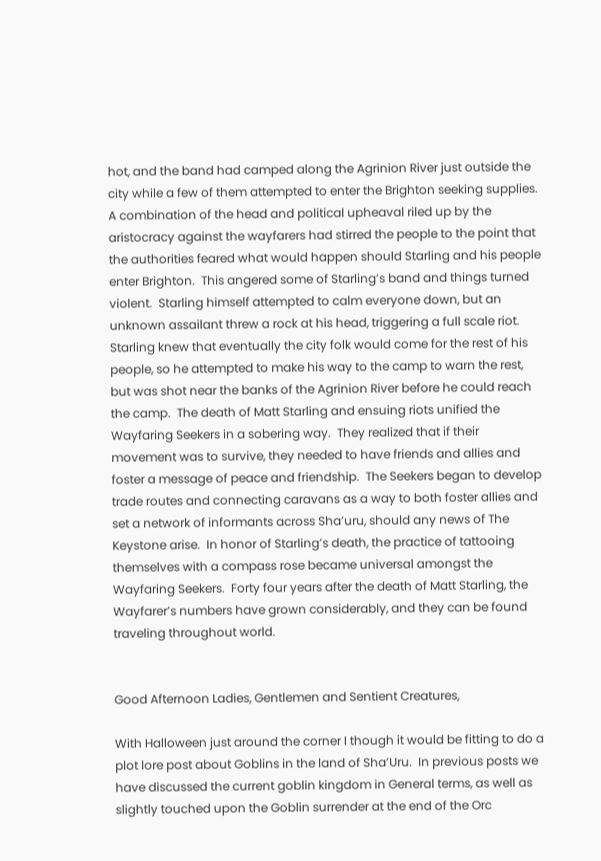hot, and the band had camped along the Agrinion River just outside the city while a few of them attempted to enter the Brighton seeking supplies. A combination of the head and political upheaval riled up by the aristocracy against the wayfarers had stirred the people to the point that the authorities feared what would happen should Starling and his people enter Brighton.  This angered some of Starling’s band and things turned violent.  Starling himself attempted to calm everyone down, but an unknown assailant threw a rock at his head, triggering a full scale riot.  Starling knew that eventually the city folk would come for the rest of his people, so he attempted to make his way to the camp to warn the rest, but was shot near the banks of the Agrinion River before he could reach the camp.  The death of Matt Starling and ensuing riots unified the Wayfaring Seekers in a sobering way.  They realized that if their movement was to survive, they needed to have friends and allies and foster a message of peace and friendship.  The Seekers began to develop trade routes and connecting caravans as a way to both foster allies and set a network of informants across Sha’uru, should any news of The Keystone arise.  In honor of Starling’s death, the practice of tattooing themselves with a compass rose became universal amongst the Wayfaring Seekers.  Forty four years after the death of Matt Starling, the Wayfarer’s numbers have grown considerably, and they can be found traveling throughout world.


Good Afternoon Ladies, Gentlemen and Sentient Creatures,

With Halloween just around the corner I though it would be fitting to do a plot lore post about Goblins in the land of Sha’Uru.  In previous posts we have discussed the current goblin kingdom in General terms, as well as slightly touched upon the Goblin surrender at the end of the Orc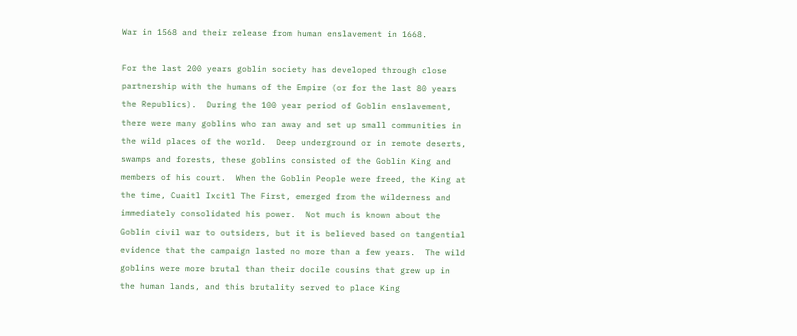War in 1568 and their release from human enslavement in 1668.

For the last 200 years goblin society has developed through close partnership with the humans of the Empire (or for the last 80 years the Republics).  During the 100 year period of Goblin enslavement, there were many goblins who ran away and set up small communities in the wild places of the world.  Deep underground or in remote deserts, swamps and forests, these goblins consisted of the Goblin King and members of his court.  When the Goblin People were freed, the King at the time, Cuaitl Ixcitl The First, emerged from the wilderness and immediately consolidated his power.  Not much is known about the Goblin civil war to outsiders, but it is believed based on tangential evidence that the campaign lasted no more than a few years.  The wild goblins were more brutal than their docile cousins that grew up in the human lands, and this brutality served to place King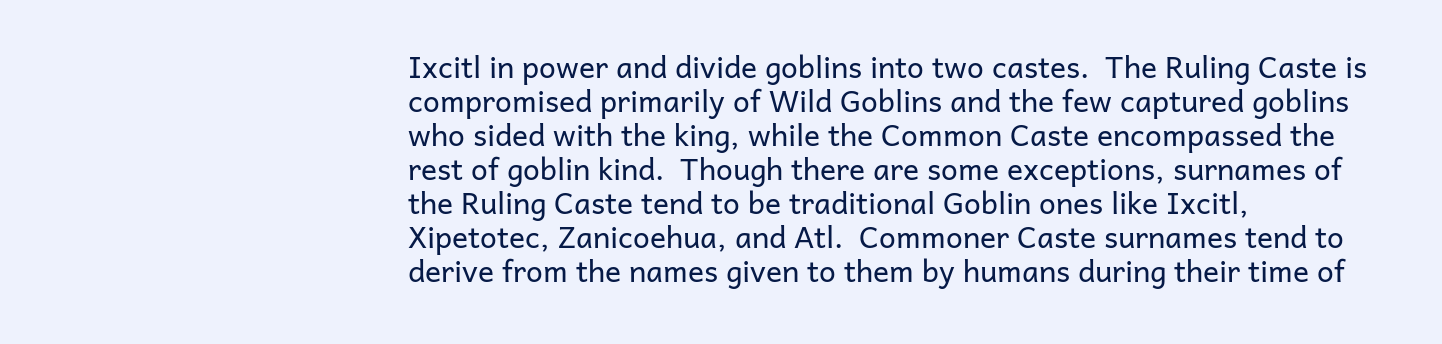Ixcitl in power and divide goblins into two castes.  The Ruling Caste is compromised primarily of Wild Goblins and the few captured goblins who sided with the king, while the Common Caste encompassed the rest of goblin kind.  Though there are some exceptions, surnames of the Ruling Caste tend to be traditional Goblin ones like Ixcitl, Xipetotec, Zanicoehua, and Atl.  Commoner Caste surnames tend to derive from the names given to them by humans during their time of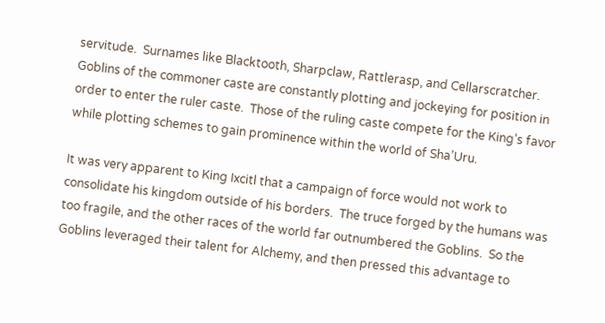servitude.  Surnames like Blacktooth, Sharpclaw, Rattlerasp, and Cellarscratcher.  Goblins of the commoner caste are constantly plotting and jockeying for position in order to enter the ruler caste.  Those of the ruling caste compete for the King’s favor while plotting schemes to gain prominence within the world of Sha’Uru.

It was very apparent to King Ixcitl that a campaign of force would not work to consolidate his kingdom outside of his borders.  The truce forged by the humans was too fragile, and the other races of the world far outnumbered the Goblins.  So the Goblins leveraged their talent for Alchemy, and then pressed this advantage to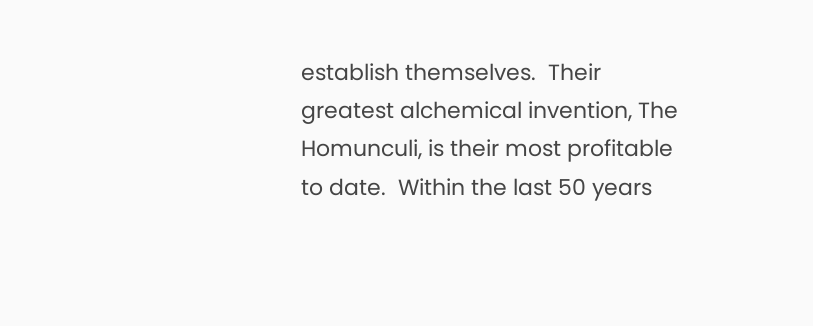establish themselves.  Their greatest alchemical invention, The Homunculi, is their most profitable to date.  Within the last 50 years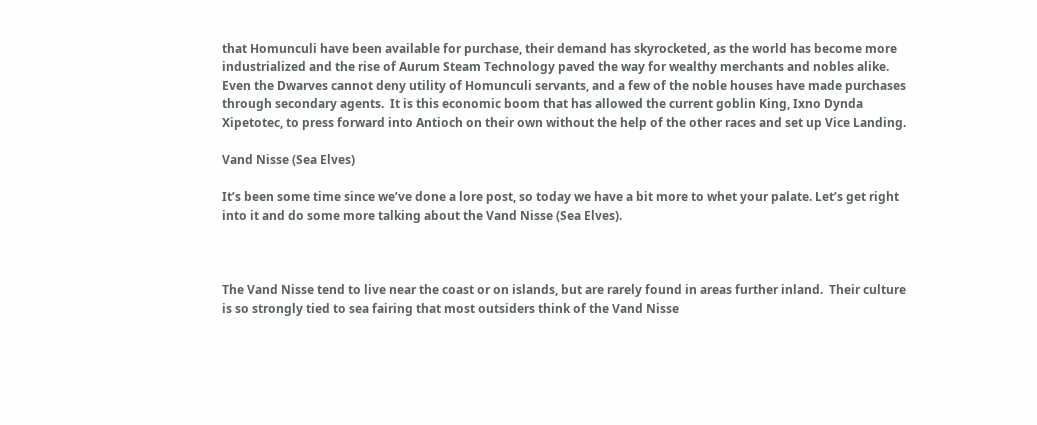that Homunculi have been available for purchase, their demand has skyrocketed, as the world has become more industrialized and the rise of Aurum Steam Technology paved the way for wealthy merchants and nobles alike.  Even the Dwarves cannot deny utility of Homunculi servants, and a few of the noble houses have made purchases through secondary agents.  It is this economic boom that has allowed the current goblin King, Ixno Dynda Xipetotec, to press forward into Antioch on their own without the help of the other races and set up Vice Landing.

Vand Nisse (Sea Elves)

It’s been some time since we’ve done a lore post, so today we have a bit more to whet your palate. Let’s get right into it and do some more talking about the Vand Nisse (Sea Elves).



The Vand Nisse tend to live near the coast or on islands, but are rarely found in areas further inland.  Their culture is so strongly tied to sea fairing that most outsiders think of the Vand Nisse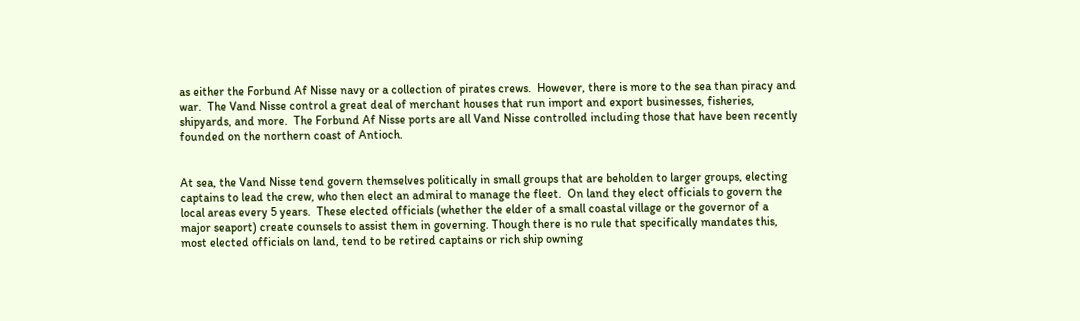as either the Forbund Af Nisse navy or a collection of pirates crews.  However, there is more to the sea than piracy and war.  The Vand Nisse control a great deal of merchant houses that run import and export businesses, fisheries, shipyards, and more.  The Forbund Af Nisse ports are all Vand Nisse controlled including those that have been recently founded on the northern coast of Antioch.


At sea, the Vand Nisse tend govern themselves politically in small groups that are beholden to larger groups, electing captains to lead the crew, who then elect an admiral to manage the fleet.  On land they elect officials to govern the local areas every 5 years.  These elected officials (whether the elder of a small coastal village or the governor of a major seaport) create counsels to assist them in governing. Though there is no rule that specifically mandates this, most elected officials on land, tend to be retired captains or rich ship owning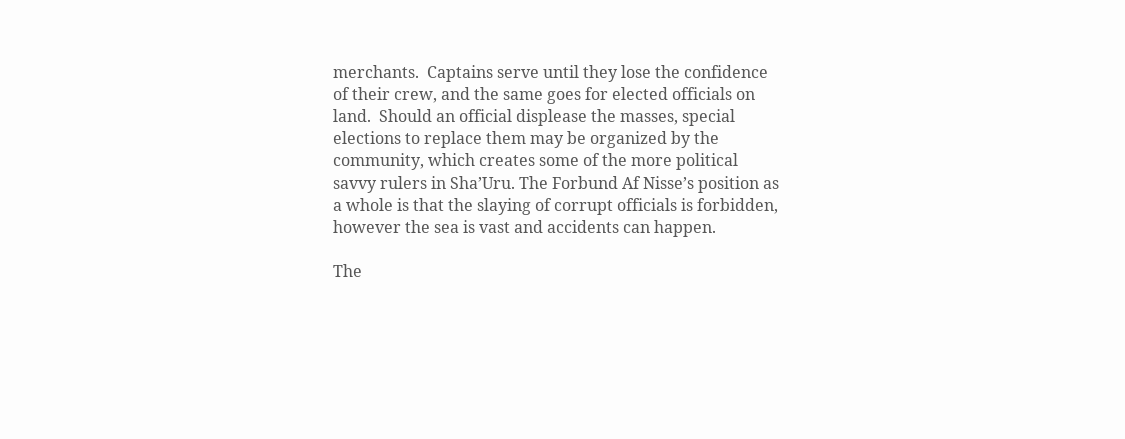merchants.  Captains serve until they lose the confidence of their crew, and the same goes for elected officials on land.  Should an official displease the masses, special elections to replace them may be organized by the community, which creates some of the more political savvy rulers in Sha’Uru. The Forbund Af Nisse’s position as a whole is that the slaying of corrupt officials is forbidden, however the sea is vast and accidents can happen.

The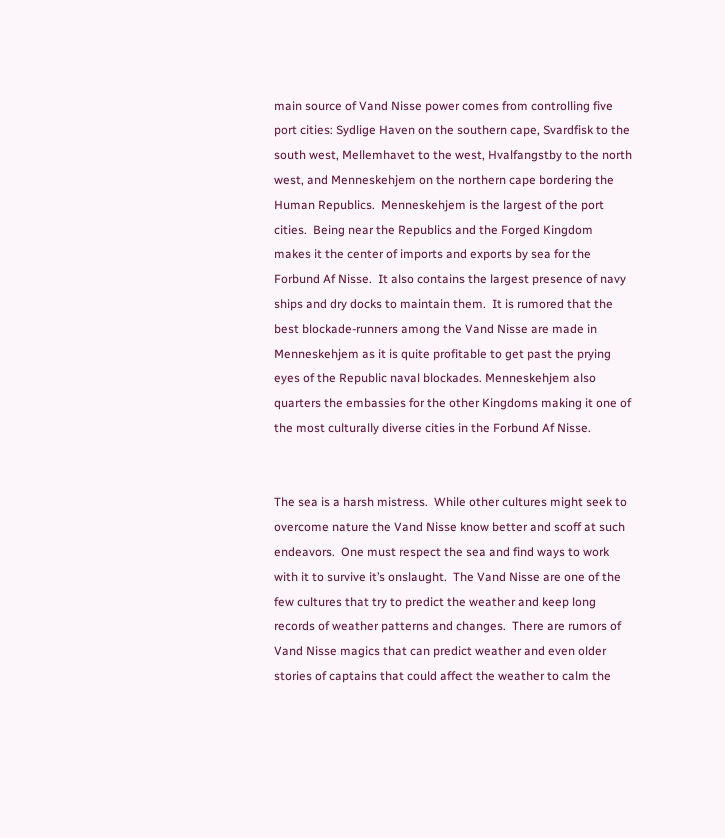main source of Vand Nisse power comes from controlling five port cities: Sydlige Haven on the southern cape, Svardfisk to the south west, Mellemhavet to the west, Hvalfangstby to the north west, and Menneskehjem on the northern cape bordering the Human Republics.  Menneskehjem is the largest of the port cities.  Being near the Republics and the Forged Kingdom makes it the center of imports and exports by sea for the Forbund Af Nisse.  It also contains the largest presence of navy ships and dry docks to maintain them.  It is rumored that the best blockade-runners among the Vand Nisse are made in Menneskehjem as it is quite profitable to get past the prying eyes of the Republic naval blockades. Menneskehjem also quarters the embassies for the other Kingdoms making it one of the most culturally diverse cities in the Forbund Af Nisse.


The sea is a harsh mistress.  While other cultures might seek to overcome nature the Vand Nisse know better and scoff at such endeavors.  One must respect the sea and find ways to work with it to survive it’s onslaught.  The Vand Nisse are one of the few cultures that try to predict the weather and keep long records of weather patterns and changes.  There are rumors of Vand Nisse magics that can predict weather and even older stories of captains that could affect the weather to calm the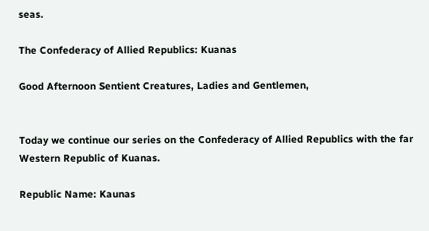seas.

The Confederacy of Allied Republics: Kuanas

Good Afternoon Sentient Creatures, Ladies and Gentlemen,


Today we continue our series on the Confederacy of Allied Republics with the far Western Republic of Kuanas.

Republic Name: Kaunas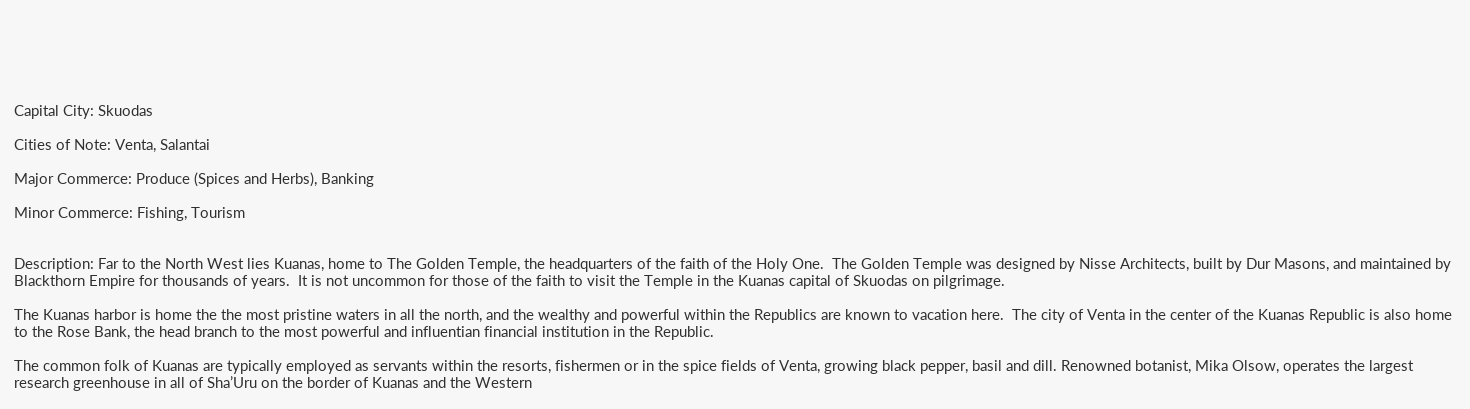Capital City: Skuodas

Cities of Note: Venta, Salantai

Major Commerce: Produce (Spices and Herbs), Banking

Minor Commerce: Fishing, Tourism


Description: Far to the North West lies Kuanas, home to The Golden Temple, the headquarters of the faith of the Holy One.  The Golden Temple was designed by Nisse Architects, built by Dur Masons, and maintained by Blackthorn Empire for thousands of years.  It is not uncommon for those of the faith to visit the Temple in the Kuanas capital of Skuodas on pilgrimage.

The Kuanas harbor is home the the most pristine waters in all the north, and the wealthy and powerful within the Republics are known to vacation here.  The city of Venta in the center of the Kuanas Republic is also home to the Rose Bank, the head branch to the most powerful and influentian financial institution in the Republic.

The common folk of Kuanas are typically employed as servants within the resorts, fishermen or in the spice fields of Venta, growing black pepper, basil and dill. Renowned botanist, Mika Olsow, operates the largest research greenhouse in all of Sha’Uru on the border of Kuanas and the Western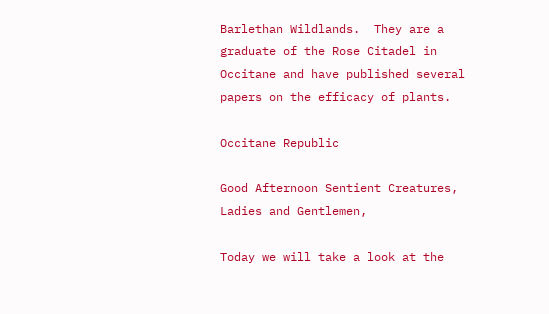Barlethan Wildlands.  They are a graduate of the Rose Citadel in Occitane and have published several papers on the efficacy of plants.

Occitane Republic

Good Afternoon Sentient Creatures, Ladies and Gentlemen,

Today we will take a look at the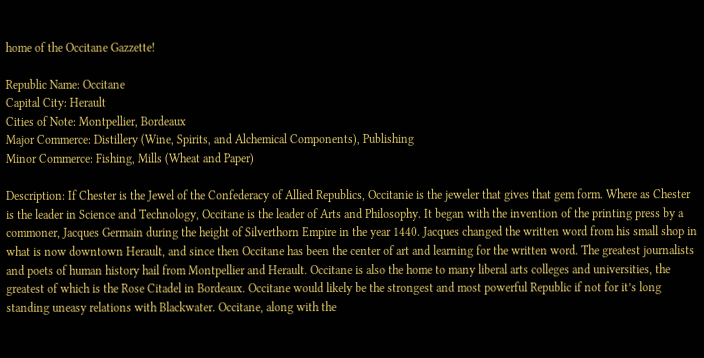home of the Occitane Gazzette!

Republic Name: Occitane
Capital City: Herault
Cities of Note: Montpellier, Bordeaux
Major Commerce: Distillery (Wine, Spirits, and Alchemical Components), Publishing
Minor Commerce: Fishing, Mills (Wheat and Paper)

Description: If Chester is the Jewel of the Confederacy of Allied Republics, Occitanie is the jeweler that gives that gem form. Where as Chester is the leader in Science and Technology, Occitane is the leader of Arts and Philosophy. It began with the invention of the printing press by a commoner, Jacques Germain during the height of Silverthorn Empire in the year 1440. Jacques changed the written word from his small shop in what is now downtown Herault, and since then Occitane has been the center of art and learning for the written word. The greatest journalists and poets of human history hail from Montpellier and Herault. Occitane is also the home to many liberal arts colleges and universities, the greatest of which is the Rose Citadel in Bordeaux. Occitane would likely be the strongest and most powerful Republic if not for it’s long standing uneasy relations with Blackwater. Occitane, along with the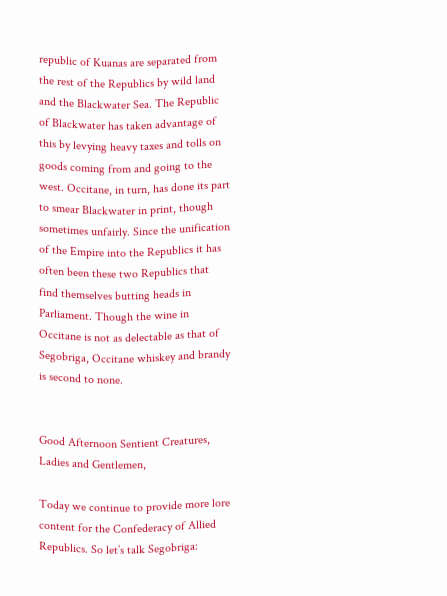republic of Kuanas are separated from the rest of the Republics by wild land and the Blackwater Sea. The Republic of Blackwater has taken advantage of this by levying heavy taxes and tolls on goods coming from and going to the west. Occitane, in turn, has done its part to smear Blackwater in print, though sometimes unfairly. Since the unification of the Empire into the Republics it has often been these two Republics that find themselves butting heads in Parliament. Though the wine in Occitane is not as delectable as that of Segobriga, Occitane whiskey and brandy is second to none.


Good Afternoon Sentient Creatures, Ladies and Gentlemen,

Today we continue to provide more lore content for the Confederacy of Allied Republics. So let’s talk Segobriga: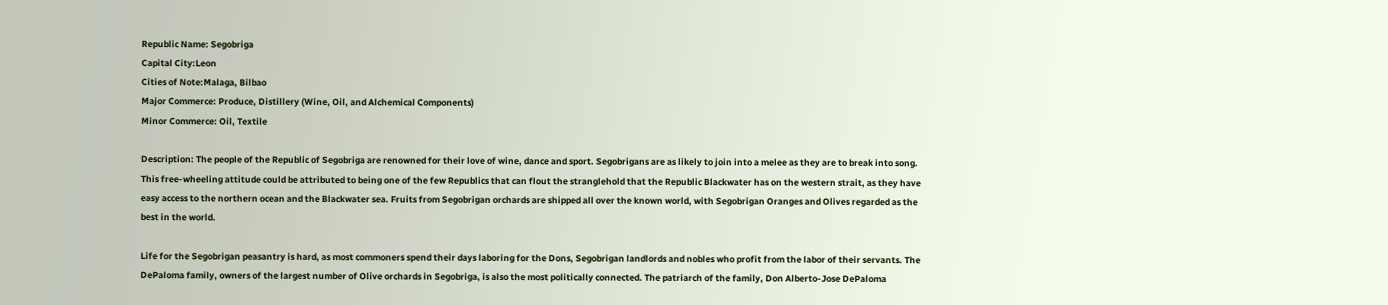Republic Name: Segobriga
Capital City:Leon
Cities of Note:Malaga, Bilbao
Major Commerce: Produce, Distillery (Wine, Oil, and Alchemical Components)
Minor Commerce: Oil, Textile

Description: The people of the Republic of Segobriga are renowned for their love of wine, dance and sport. Segobrigans are as likely to join into a melee as they are to break into song. This free-wheeling attitude could be attributed to being one of the few Republics that can flout the stranglehold that the Republic Blackwater has on the western strait, as they have easy access to the northern ocean and the Blackwater sea. Fruits from Segobrigan orchards are shipped all over the known world, with Segobrigan Oranges and Olives regarded as the best in the world.

Life for the Segobrigan peasantry is hard, as most commoners spend their days laboring for the Dons, Segobrigan landlords and nobles who profit from the labor of their servants. The DePaloma family, owners of the largest number of Olive orchards in Segobriga, is also the most politically connected. The patriarch of the family, Don Alberto-Jose DePaloma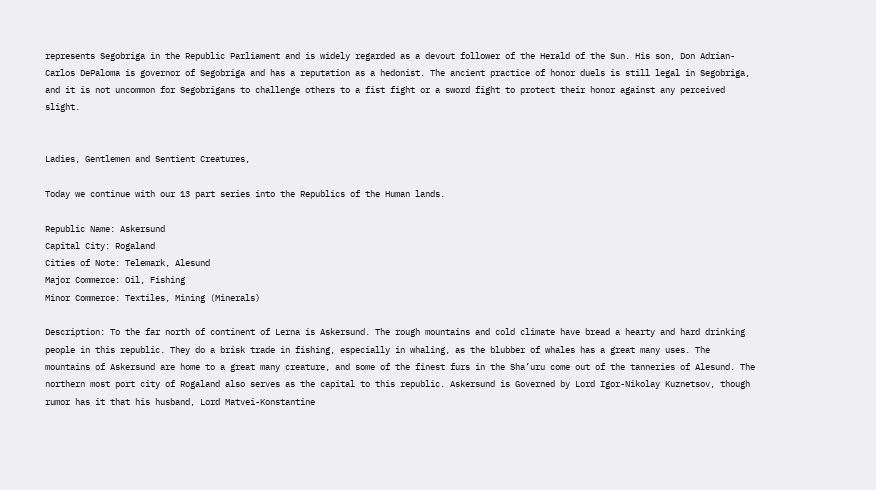represents Segobriga in the Republic Parliament and is widely regarded as a devout follower of the Herald of the Sun. His son, Don Adrian-Carlos DePaloma is governor of Segobriga and has a reputation as a hedonist. The ancient practice of honor duels is still legal in Segobriga, and it is not uncommon for Segobrigans to challenge others to a fist fight or a sword fight to protect their honor against any perceived slight.


Ladies, Gentlemen and Sentient Creatures,

Today we continue with our 13 part series into the Republics of the Human lands.

Republic Name: Askersund
Capital City: Rogaland
Cities of Note: Telemark, Alesund
Major Commerce: Oil, Fishing
Minor Commerce: Textiles, Mining (Minerals)

Description: To the far north of continent of Lerna is Askersund. The rough mountains and cold climate have bread a hearty and hard drinking people in this republic. They do a brisk trade in fishing, especially in whaling, as the blubber of whales has a great many uses. The mountains of Askersund are home to a great many creature, and some of the finest furs in the Sha’uru come out of the tanneries of Alesund. The northern most port city of Rogaland also serves as the capital to this republic. Askersund is Governed by Lord Igor-Nikolay Kuznetsov, though rumor has it that his husband, Lord Matvei-Konstantine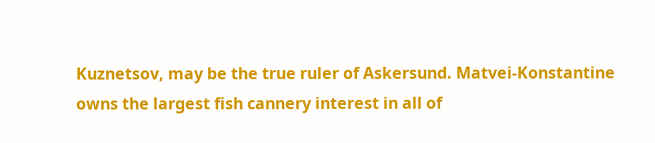Kuznetsov, may be the true ruler of Askersund. Matvei-Konstantine owns the largest fish cannery interest in all of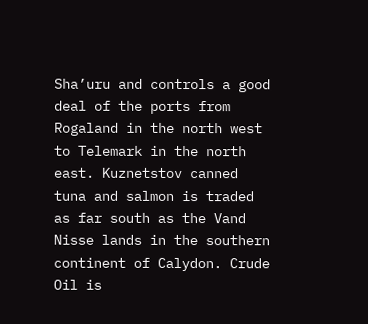Sha’uru and controls a good deal of the ports from Rogaland in the north west to Telemark in the north east. Kuznetstov canned tuna and salmon is traded as far south as the Vand Nisse lands in the southern continent of Calydon. Crude Oil is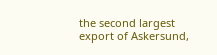the second largest export of Askersund,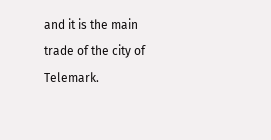and it is the main trade of the city of Telemark.